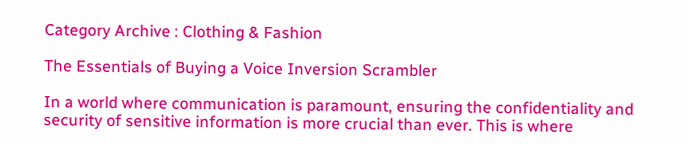Category Archive : Clothing & Fashion

The Essentials of Buying a Voice Inversion Scrambler

In a world where communication is paramount, ensuring the confidentiality and security of sensitive information is more crucial than ever. This is where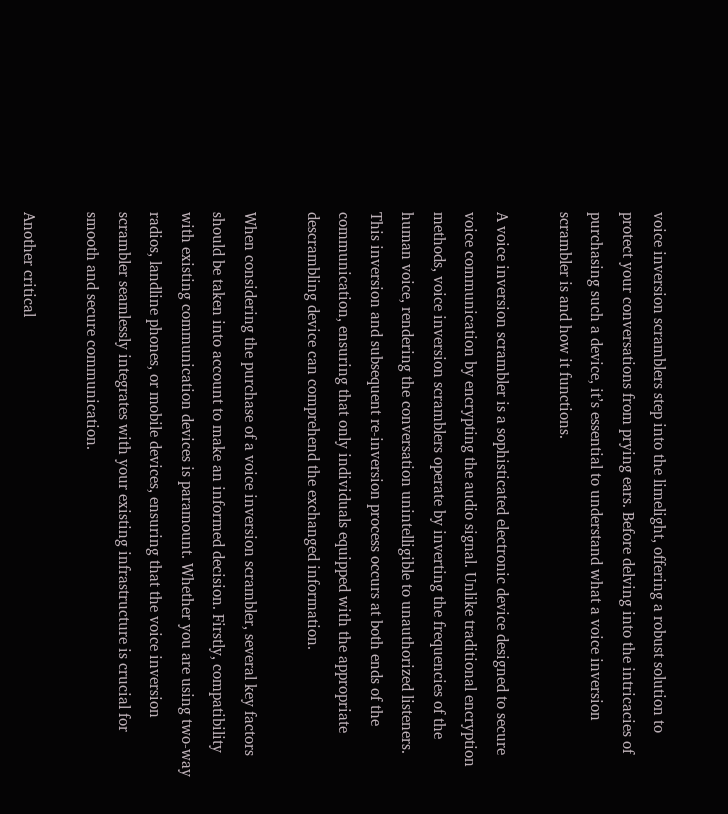voice inversion scramblers step into the limelight, offering a robust solution to protect your conversations from prying ears. Before delving into the intricacies of purchasing such a device, it’s essential to understand what a voice inversion scrambler is and how it functions.

A voice inversion scrambler is a sophisticated electronic device designed to secure voice communication by encrypting the audio signal. Unlike traditional encryption methods, voice inversion scramblers operate by inverting the frequencies of the human voice, rendering the conversation unintelligible to unauthorized listeners. This inversion and subsequent re-inversion process occurs at both ends of the communication, ensuring that only individuals equipped with the appropriate descrambling device can comprehend the exchanged information.

When considering the purchase of a voice inversion scrambler, several key factors should be taken into account to make an informed decision. Firstly, compatibility with existing communication devices is paramount. Whether you are using two-way radios, landline phones, or mobile devices, ensuring that the voice inversion scrambler seamlessly integrates with your existing infrastructure is crucial for smooth and secure communication.

Another critical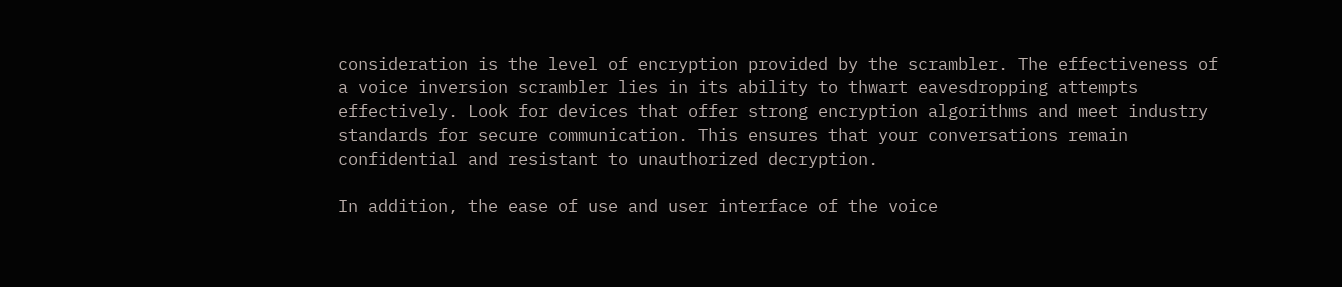consideration is the level of encryption provided by the scrambler. The effectiveness of a voice inversion scrambler lies in its ability to thwart eavesdropping attempts effectively. Look for devices that offer strong encryption algorithms and meet industry standards for secure communication. This ensures that your conversations remain confidential and resistant to unauthorized decryption.

In addition, the ease of use and user interface of the voice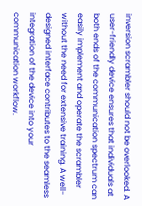inversion scrambler should not be overlooked. A user-friendly device ensures that individuals at both ends of the communication spectrum can easily implement and operate the scrambler without the need for extensive training. A well-designed interface contributes to the seamless integration of the device into your communication workflow.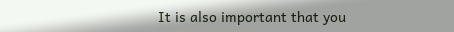It is also important that you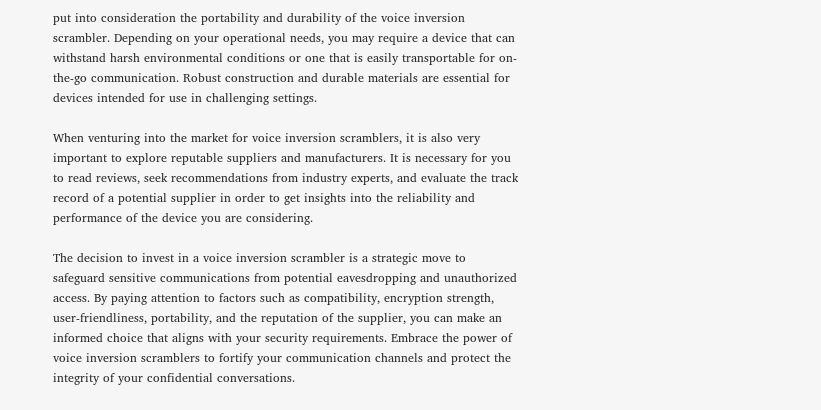put into consideration the portability and durability of the voice inversion scrambler. Depending on your operational needs, you may require a device that can withstand harsh environmental conditions or one that is easily transportable for on-the-go communication. Robust construction and durable materials are essential for devices intended for use in challenging settings.

When venturing into the market for voice inversion scramblers, it is also very important to explore reputable suppliers and manufacturers. It is necessary for you to read reviews, seek recommendations from industry experts, and evaluate the track record of a potential supplier in order to get insights into the reliability and performance of the device you are considering.

The decision to invest in a voice inversion scrambler is a strategic move to safeguard sensitive communications from potential eavesdropping and unauthorized access. By paying attention to factors such as compatibility, encryption strength, user-friendliness, portability, and the reputation of the supplier, you can make an informed choice that aligns with your security requirements. Embrace the power of voice inversion scramblers to fortify your communication channels and protect the integrity of your confidential conversations.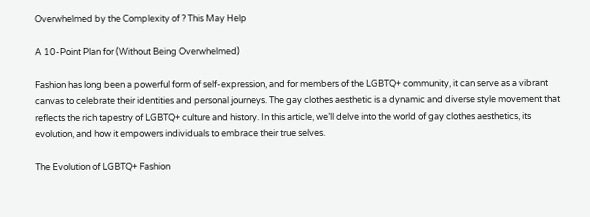Overwhelmed by the Complexity of ? This May Help

A 10-Point Plan for (Without Being Overwhelmed)

Fashion has long been a powerful form of self-expression, and for members of the LGBTQ+ community, it can serve as a vibrant canvas to celebrate their identities and personal journeys. The gay clothes aesthetic is a dynamic and diverse style movement that reflects the rich tapestry of LGBTQ+ culture and history. In this article, we’ll delve into the world of gay clothes aesthetics, its evolution, and how it empowers individuals to embrace their true selves.

The Evolution of LGBTQ+ Fashion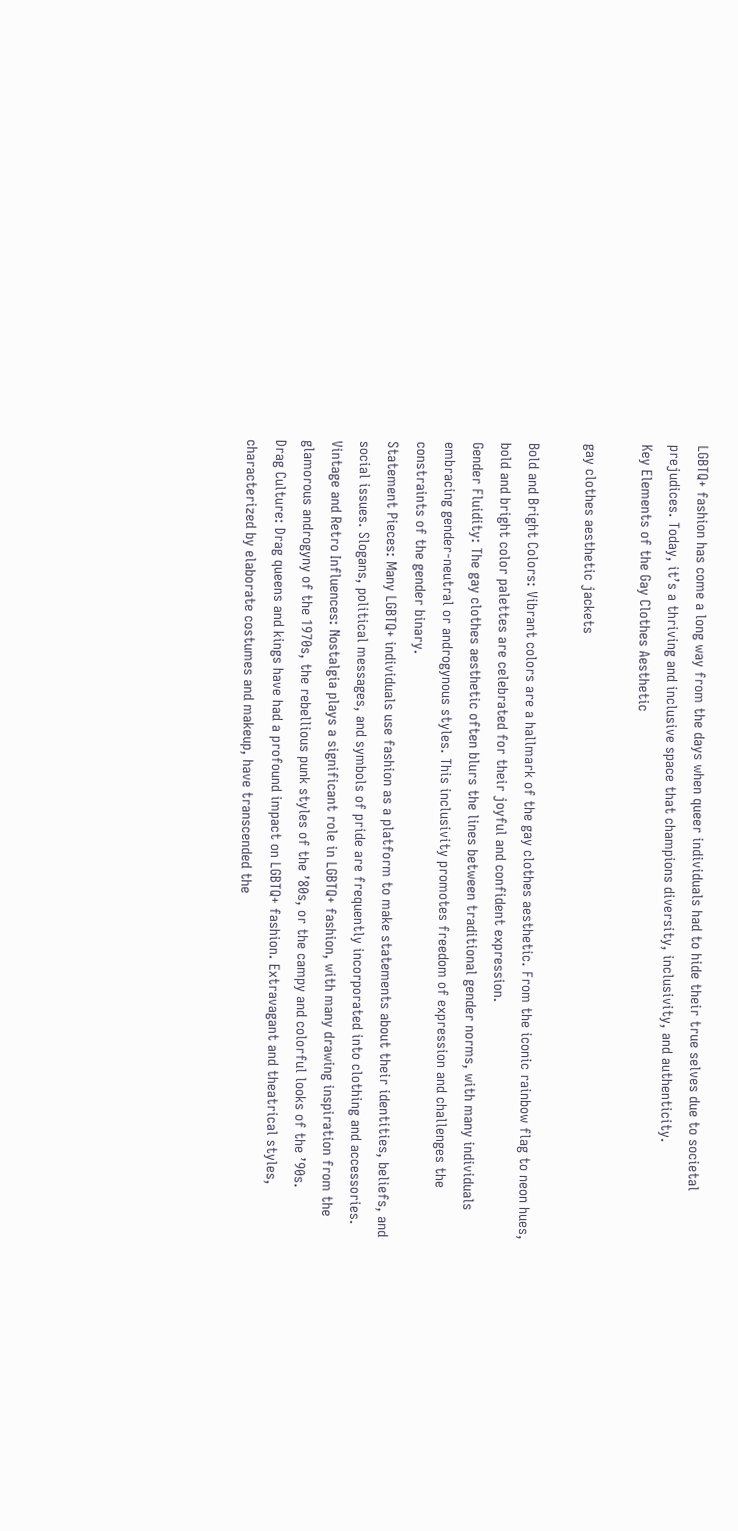LGBTQ+ fashion has come a long way from the days when queer individuals had to hide their true selves due to societal prejudices. Today, it’s a thriving and inclusive space that champions diversity, inclusivity, and authenticity.
Key Elements of the Gay Clothes Aesthetic

gay clothes aesthetic jackets

Bold and Bright Colors: Vibrant colors are a hallmark of the gay clothes aesthetic. From the iconic rainbow flag to neon hues, bold and bright color palettes are celebrated for their joyful and confident expression.
Gender Fluidity: The gay clothes aesthetic often blurs the lines between traditional gender norms, with many individuals embracing gender-neutral or androgynous styles. This inclusivity promotes freedom of expression and challenges the constraints of the gender binary.
Statement Pieces: Many LGBTQ+ individuals use fashion as a platform to make statements about their identities, beliefs, and social issues. Slogans, political messages, and symbols of pride are frequently incorporated into clothing and accessories.
Vintage and Retro Influences: Nostalgia plays a significant role in LGBTQ+ fashion, with many drawing inspiration from the glamorous androgyny of the 1970s, the rebellious punk styles of the ’80s, or the campy and colorful looks of the ’90s.
Drag Culture: Drag queens and kings have had a profound impact on LGBTQ+ fashion. Extravagant and theatrical styles, characterized by elaborate costumes and makeup, have transcended the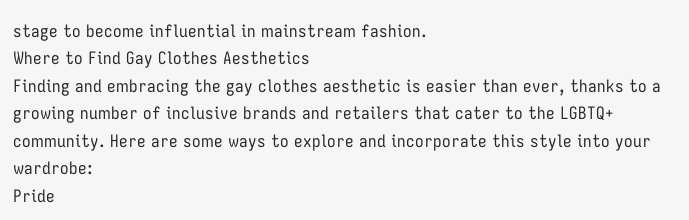stage to become influential in mainstream fashion.
Where to Find Gay Clothes Aesthetics
Finding and embracing the gay clothes aesthetic is easier than ever, thanks to a growing number of inclusive brands and retailers that cater to the LGBTQ+ community. Here are some ways to explore and incorporate this style into your wardrobe:
Pride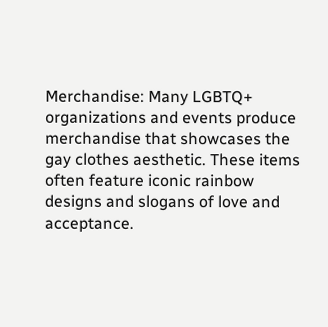Merchandise: Many LGBTQ+ organizations and events produce merchandise that showcases the gay clothes aesthetic. These items often feature iconic rainbow designs and slogans of love and acceptance.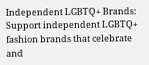Independent LGBTQ+ Brands: Support independent LGBTQ+ fashion brands that celebrate and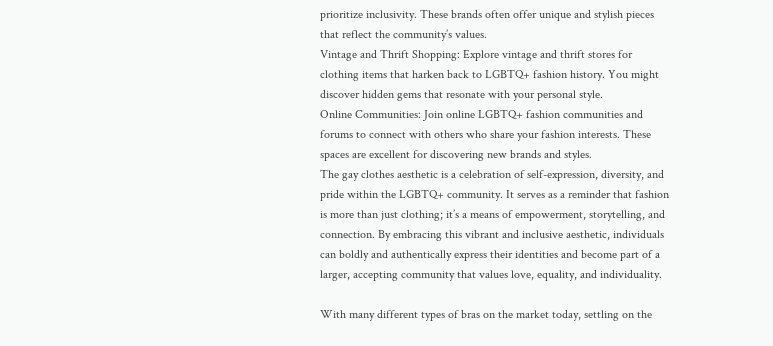prioritize inclusivity. These brands often offer unique and stylish pieces that reflect the community’s values.
Vintage and Thrift Shopping: Explore vintage and thrift stores for clothing items that harken back to LGBTQ+ fashion history. You might discover hidden gems that resonate with your personal style.
Online Communities: Join online LGBTQ+ fashion communities and forums to connect with others who share your fashion interests. These spaces are excellent for discovering new brands and styles.
The gay clothes aesthetic is a celebration of self-expression, diversity, and pride within the LGBTQ+ community. It serves as a reminder that fashion is more than just clothing; it’s a means of empowerment, storytelling, and connection. By embracing this vibrant and inclusive aesthetic, individuals can boldly and authentically express their identities and become part of a larger, accepting community that values love, equality, and individuality.

With many different types of bras on the market today, settling on the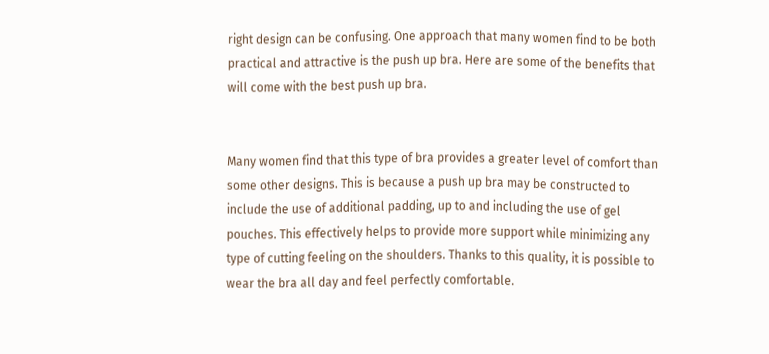right design can be confusing. One approach that many women find to be both practical and attractive is the push up bra. Here are some of the benefits that will come with the best push up bra.


Many women find that this type of bra provides a greater level of comfort than some other designs. This is because a push up bra may be constructed to include the use of additional padding, up to and including the use of gel pouches. This effectively helps to provide more support while minimizing any type of cutting feeling on the shoulders. Thanks to this quality, it is possible to wear the bra all day and feel perfectly comfortable.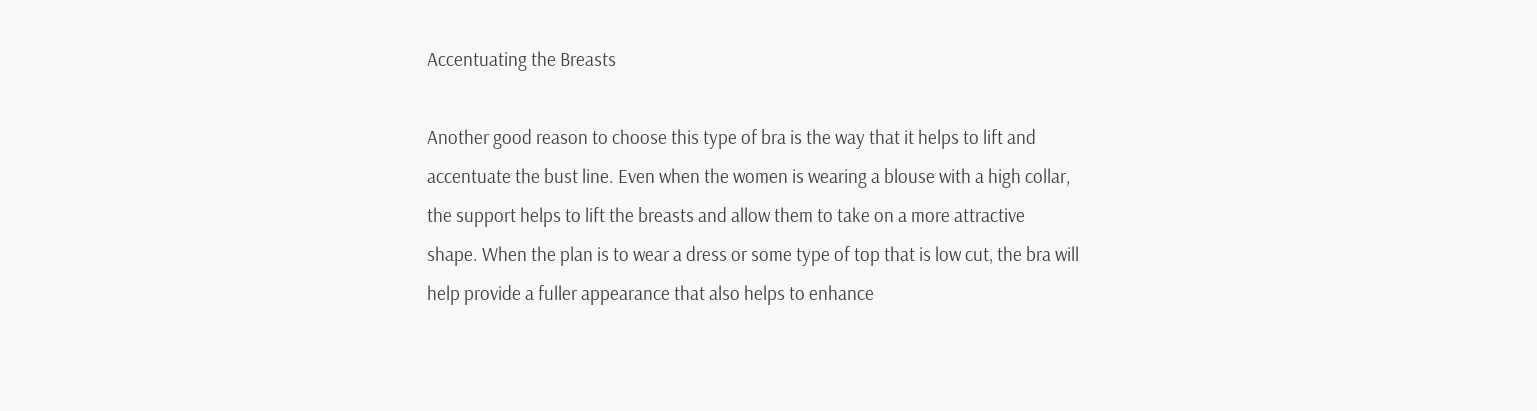Accentuating the Breasts

Another good reason to choose this type of bra is the way that it helps to lift and accentuate the bust line. Even when the women is wearing a blouse with a high collar, the support helps to lift the breasts and allow them to take on a more attractive shape. When the plan is to wear a dress or some type of top that is low cut, the bra will help provide a fuller appearance that also helps to enhance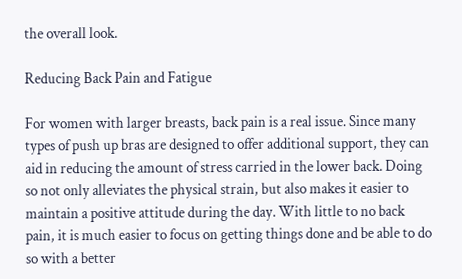the overall look.

Reducing Back Pain and Fatigue

For women with larger breasts, back pain is a real issue. Since many types of push up bras are designed to offer additional support, they can aid in reducing the amount of stress carried in the lower back. Doing so not only alleviates the physical strain, but also makes it easier to maintain a positive attitude during the day. With little to no back pain, it is much easier to focus on getting things done and be able to do so with a better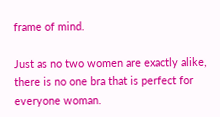frame of mind.

Just as no two women are exactly alike, there is no one bra that is perfect for everyone woman.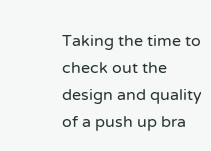Taking the time to check out the design and quality of a push up bra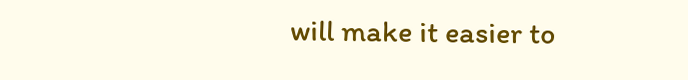will make it easier to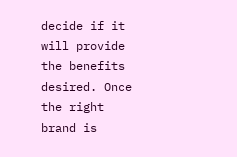decide if it will provide the benefits desired. Once the right brand is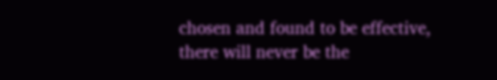chosen and found to be effective, there will never be the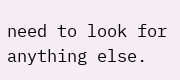need to look for anything else.